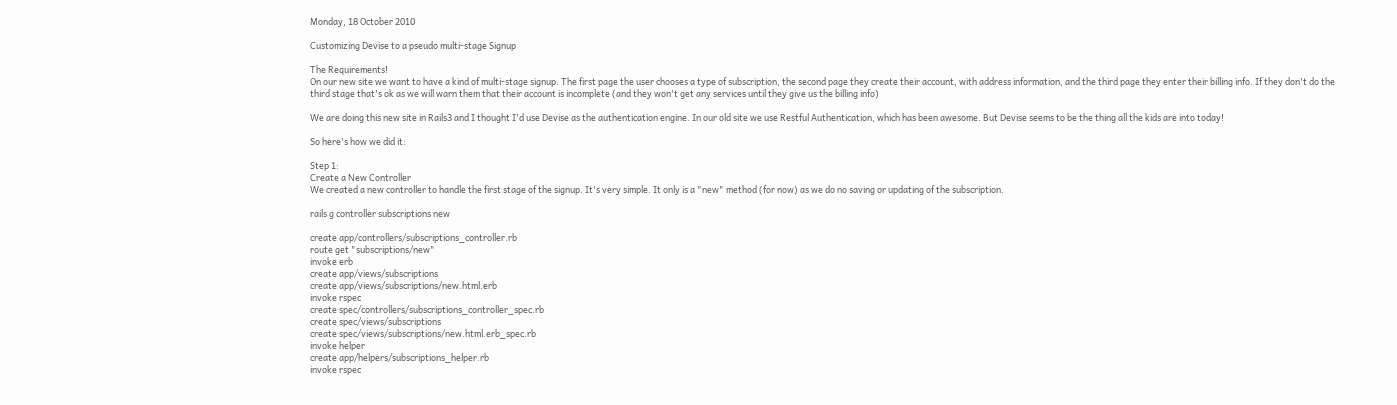Monday, 18 October 2010

Customizing Devise to a pseudo multi-stage Signup

The Requirements!
On our new site we want to have a kind of multi-stage signup. The first page the user chooses a type of subscription, the second page they create their account, with address information, and the third page they enter their billing info. If they don't do the third stage that's ok as we will warn them that their account is incomplete (and they won't get any services until they give us the billing info)

We are doing this new site in Rails3 and I thought I'd use Devise as the authentication engine. In our old site we use Restful Authentication, which has been awesome. But Devise seems to be the thing all the kids are into today!

So here's how we did it:

Step 1:
Create a New Controller
We created a new controller to handle the first stage of the signup. It's very simple. It only is a "new" method (for now) as we do no saving or updating of the subscription.

rails g controller subscriptions new

create app/controllers/subscriptions_controller.rb
route get "subscriptions/new"
invoke erb
create app/views/subscriptions
create app/views/subscriptions/new.html.erb
invoke rspec
create spec/controllers/subscriptions_controller_spec.rb
create spec/views/subscriptions
create spec/views/subscriptions/new.html.erb_spec.rb
invoke helper
create app/helpers/subscriptions_helper.rb
invoke rspec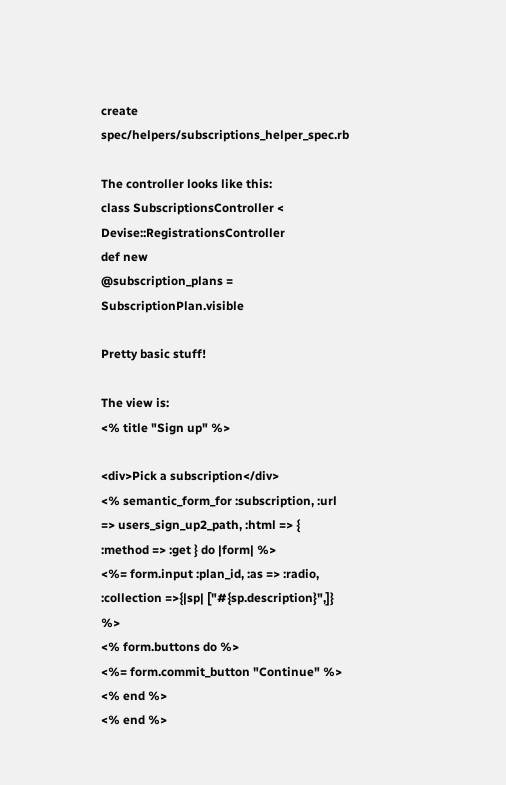create spec/helpers/subscriptions_helper_spec.rb

The controller looks like this:
class SubscriptionsController < Devise::RegistrationsController
def new
@subscription_plans = SubscriptionPlan.visible

Pretty basic stuff!

The view is:
<% title "Sign up" %>

<div>Pick a subscription</div>
<% semantic_form_for :subscription, :url => users_sign_up2_path, :html => { :method => :get } do |form| %>
<%= form.input :plan_id, :as => :radio, :collection =>{|sp| ["#{sp.description}",]} %>
<% form.buttons do %>
<%= form.commit_button "Continue" %>
<% end %>
<% end %>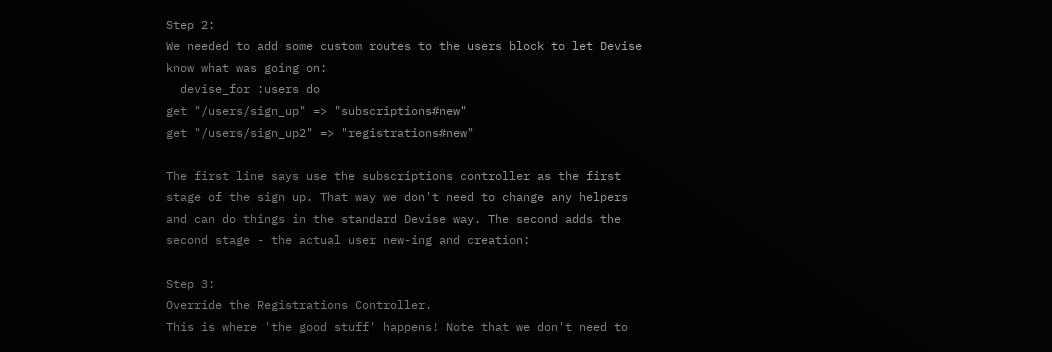Step 2:
We needed to add some custom routes to the users block to let Devise know what was going on:
  devise_for :users do
get "/users/sign_up" => "subscriptions#new"
get "/users/sign_up2" => "registrations#new"

The first line says use the subscriptions controller as the first stage of the sign up. That way we don't need to change any helpers and can do things in the standard Devise way. The second adds the second stage - the actual user new-ing and creation:

Step 3:
Override the Registrations Controller.
This is where 'the good stuff' happens! Note that we don't need to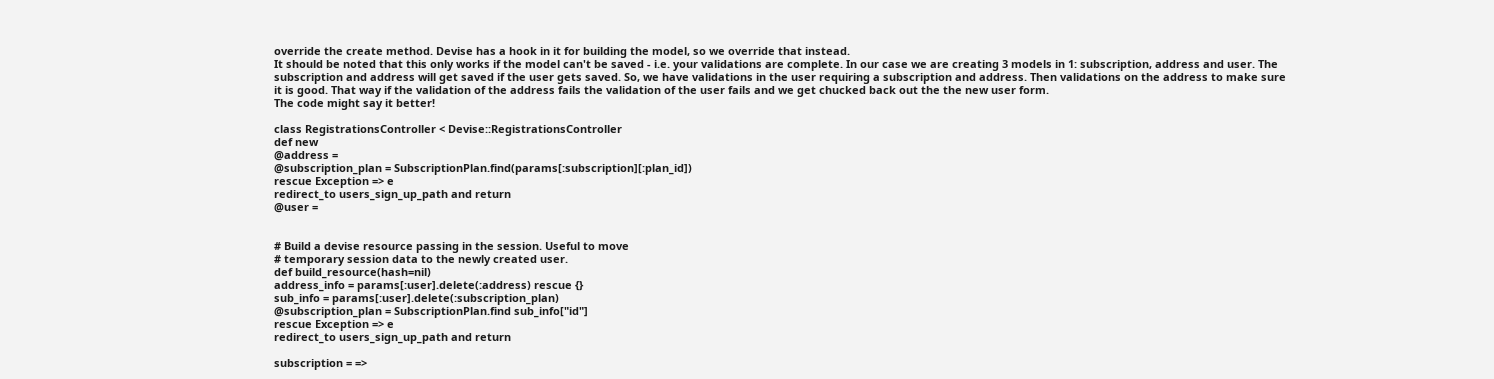override the create method. Devise has a hook in it for building the model, so we override that instead.
It should be noted that this only works if the model can't be saved - i.e. your validations are complete. In our case we are creating 3 models in 1: subscription, address and user. The subscription and address will get saved if the user gets saved. So, we have validations in the user requiring a subscription and address. Then validations on the address to make sure it is good. That way if the validation of the address fails the validation of the user fails and we get chucked back out the the new user form.
The code might say it better!

class RegistrationsController < Devise::RegistrationsController
def new
@address =
@subscription_plan = SubscriptionPlan.find(params[:subscription][:plan_id])
rescue Exception => e
redirect_to users_sign_up_path and return
@user =


# Build a devise resource passing in the session. Useful to move
# temporary session data to the newly created user.
def build_resource(hash=nil)
address_info = params[:user].delete(:address) rescue {}
sub_info = params[:user].delete(:subscription_plan)
@subscription_plan = SubscriptionPlan.find sub_info["id"]
rescue Exception => e
redirect_to users_sign_up_path and return

subscription = =>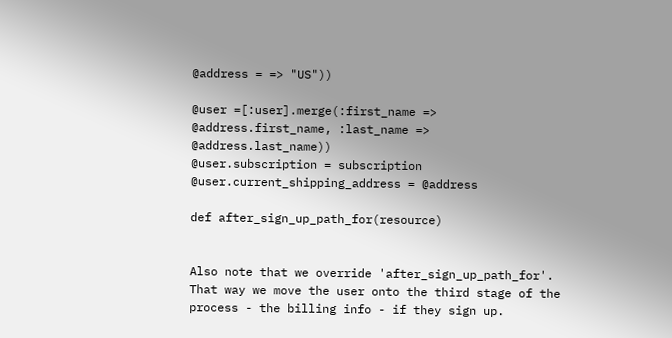@address = => "US"))

@user =[:user].merge(:first_name => @address.first_name, :last_name => @address.last_name))
@user.subscription = subscription
@user.current_shipping_address = @address

def after_sign_up_path_for(resource)


Also note that we override 'after_sign_up_path_for'. That way we move the user onto the third stage of the process - the billing info - if they sign up.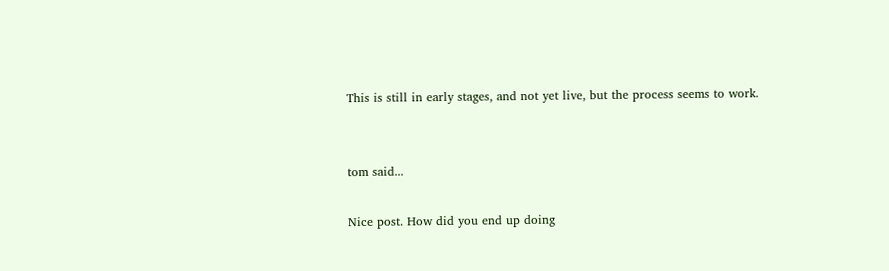This is still in early stages, and not yet live, but the process seems to work.


tom said...

Nice post. How did you end up doing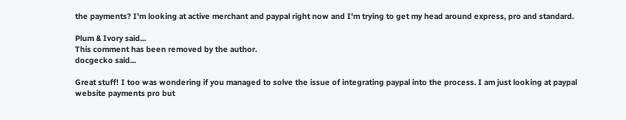the payments? I'm looking at active merchant and paypal right now and I'm trying to get my head around express, pro and standard.

Plum & Ivory said...
This comment has been removed by the author.
docgecko said...

Great stuff! I too was wondering if you managed to solve the issue of integrating paypal into the process. I am just looking at paypal website payments pro but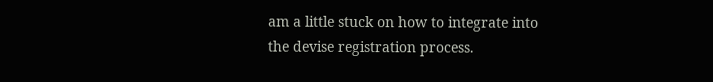am a little stuck on how to integrate into the devise registration process.